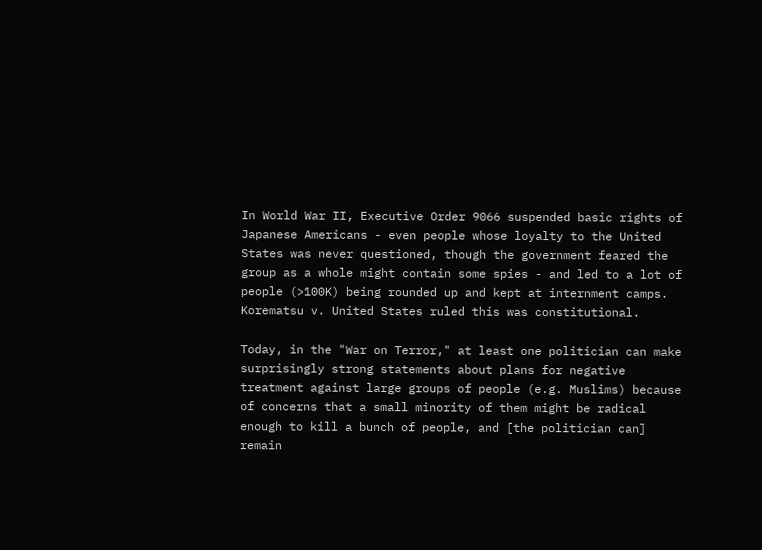In World War II, Executive Order 9066 suspended basic rights of Japanese Americans - even people whose loyalty to the United States was never questioned, though the government feared the group as a whole might contain some spies - and led to a lot of people (>100K) being rounded up and kept at internment camps. Korematsu v. United States ruled this was constitutional.

Today, in the "War on Terror," at least one politician can make surprisingly strong statements about plans for negative treatment against large groups of people (e.g. Muslims) because of concerns that a small minority of them might be radical enough to kill a bunch of people, and [the politician can] remain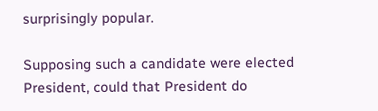surprisingly popular.

Supposing such a candidate were elected President, could that President do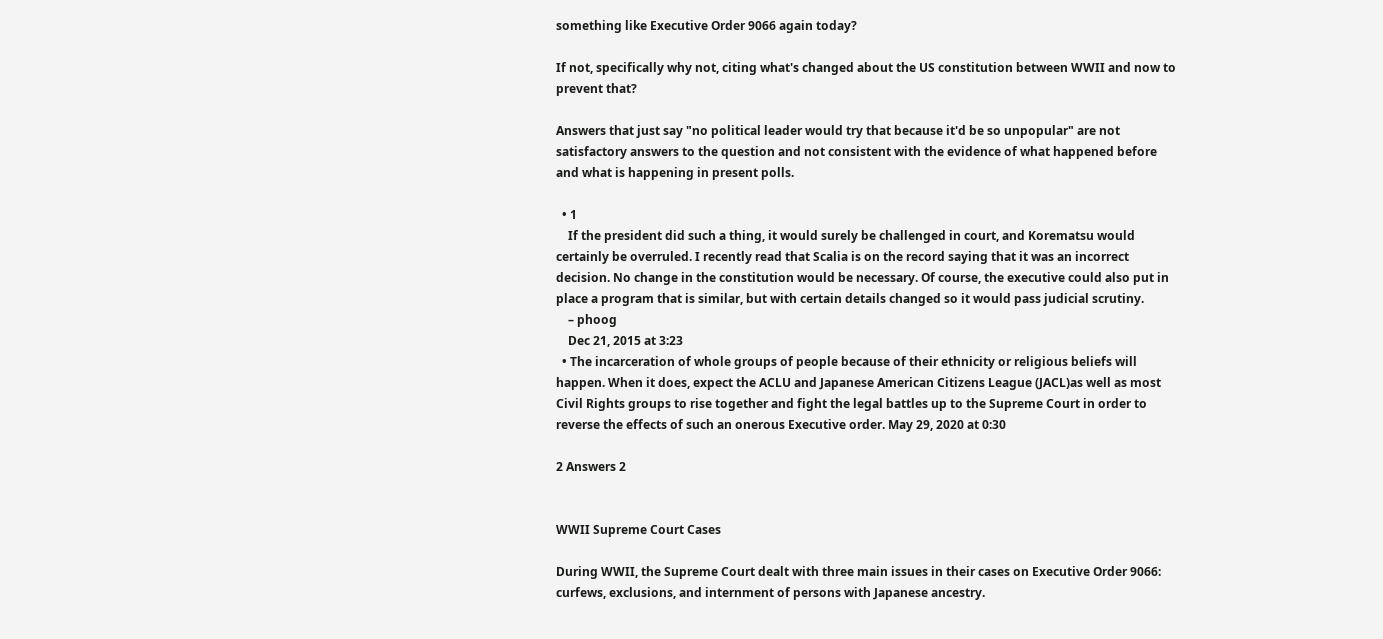something like Executive Order 9066 again today?

If not, specifically why not, citing what's changed about the US constitution between WWII and now to prevent that?

Answers that just say "no political leader would try that because it'd be so unpopular" are not satisfactory answers to the question and not consistent with the evidence of what happened before and what is happening in present polls.

  • 1
    If the president did such a thing, it would surely be challenged in court, and Korematsu would certainly be overruled. I recently read that Scalia is on the record saying that it was an incorrect decision. No change in the constitution would be necessary. Of course, the executive could also put in place a program that is similar, but with certain details changed so it would pass judicial scrutiny.
    – phoog
    Dec 21, 2015 at 3:23
  • The incarceration of whole groups of people because of their ethnicity or religious beliefs will happen. When it does, expect the ACLU and Japanese American Citizens League (JACL)as well as most Civil Rights groups to rise together and fight the legal battles up to the Supreme Court in order to reverse the effects of such an onerous Executive order. May 29, 2020 at 0:30

2 Answers 2


WWII Supreme Court Cases

During WWII, the Supreme Court dealt with three main issues in their cases on Executive Order 9066: curfews, exclusions, and internment of persons with Japanese ancestry.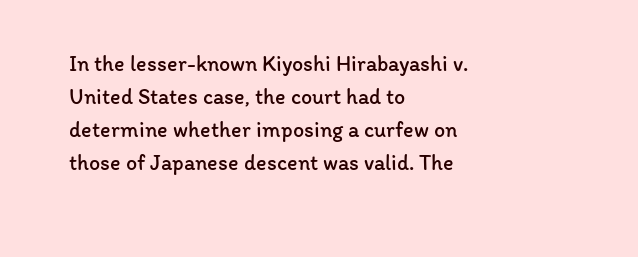In the lesser-known Kiyoshi Hirabayashi v. United States case, the court had to determine whether imposing a curfew on those of Japanese descent was valid. The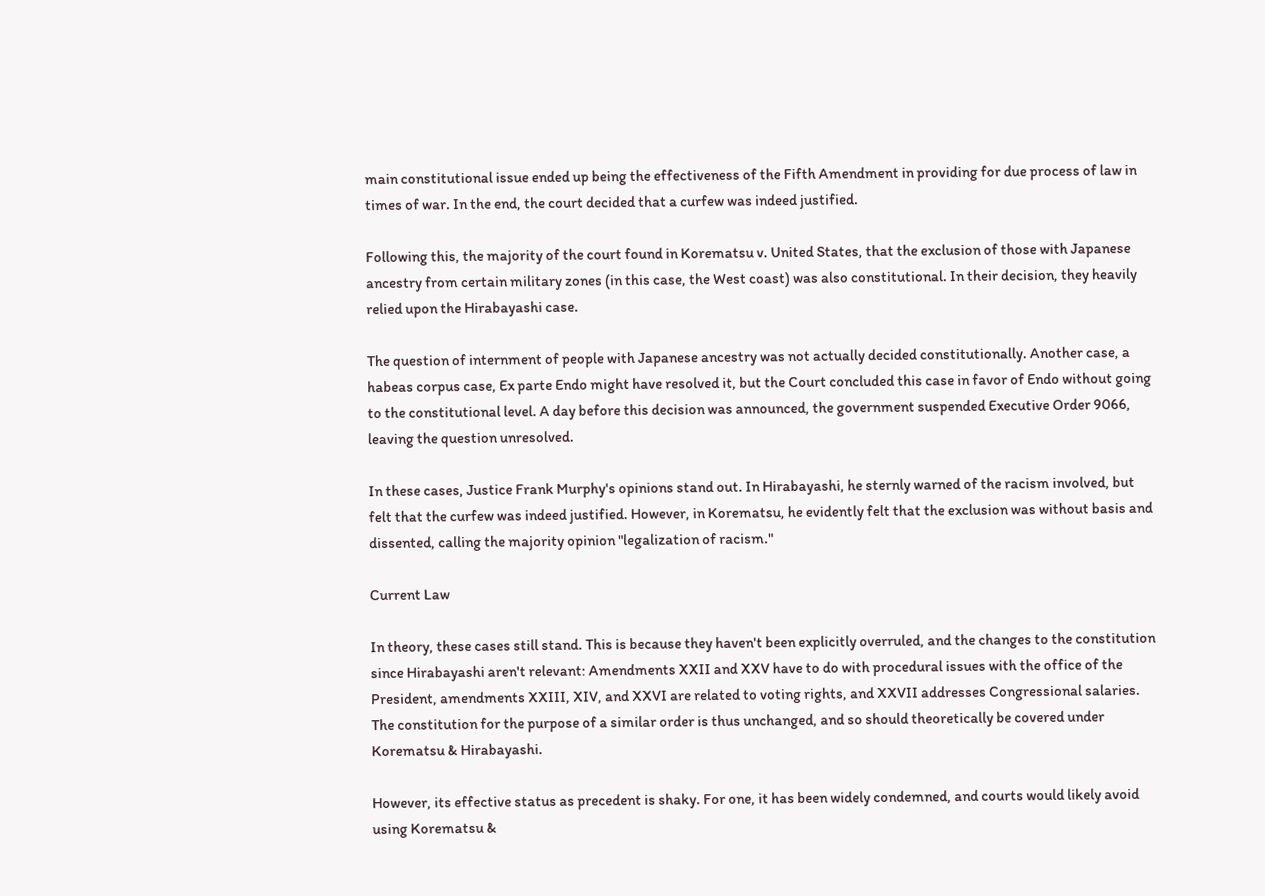main constitutional issue ended up being the effectiveness of the Fifth Amendment in providing for due process of law in times of war. In the end, the court decided that a curfew was indeed justified.

Following this, the majority of the court found in Korematsu v. United States, that the exclusion of those with Japanese ancestry from certain military zones (in this case, the West coast) was also constitutional. In their decision, they heavily relied upon the Hirabayashi case.

The question of internment of people with Japanese ancestry was not actually decided constitutionally. Another case, a habeas corpus case, Ex parte Endo might have resolved it, but the Court concluded this case in favor of Endo without going to the constitutional level. A day before this decision was announced, the government suspended Executive Order 9066, leaving the question unresolved.

In these cases, Justice Frank Murphy's opinions stand out. In Hirabayashi, he sternly warned of the racism involved, but felt that the curfew was indeed justified. However, in Korematsu, he evidently felt that the exclusion was without basis and dissented, calling the majority opinion "legalization of racism."

Current Law

In theory, these cases still stand. This is because they haven't been explicitly overruled, and the changes to the constitution since Hirabayashi aren't relevant: Amendments XXII and XXV have to do with procedural issues with the office of the President, amendments XXIII, XIV, and XXVI are related to voting rights, and XXVII addresses Congressional salaries. The constitution for the purpose of a similar order is thus unchanged, and so should theoretically be covered under Korematsu & Hirabayashi.

However, its effective status as precedent is shaky. For one, it has been widely condemned, and courts would likely avoid using Korematsu &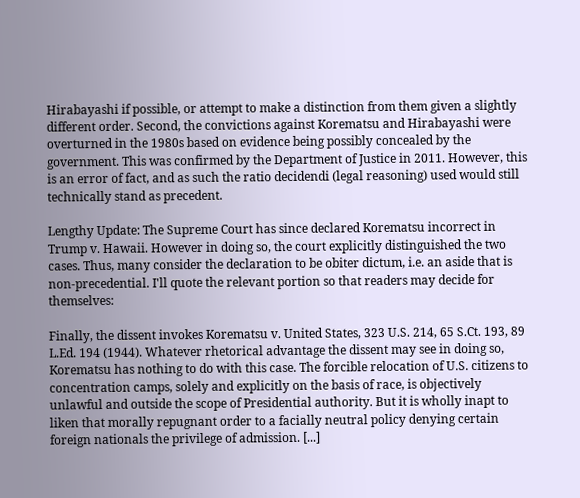Hirabayashi if possible, or attempt to make a distinction from them given a slightly different order. Second, the convictions against Korematsu and Hirabayashi were overturned in the 1980s based on evidence being possibly concealed by the government. This was confirmed by the Department of Justice in 2011. However, this is an error of fact, and as such the ratio decidendi (legal reasoning) used would still technically stand as precedent.

Lengthy Update: The Supreme Court has since declared Korematsu incorrect in Trump v. Hawaii. However in doing so, the court explicitly distinguished the two cases. Thus, many consider the declaration to be obiter dictum, i.e. an aside that is non-precedential. I'll quote the relevant portion so that readers may decide for themselves:

Finally, the dissent invokes Korematsu v. United States, 323 U.S. 214, 65 S.Ct. 193, 89 L.Ed. 194 (1944). Whatever rhetorical advantage the dissent may see in doing so, Korematsu has nothing to do with this case. The forcible relocation of U.S. citizens to concentration camps, solely and explicitly on the basis of race, is objectively unlawful and outside the scope of Presidential authority. But it is wholly inapt to liken that morally repugnant order to a facially neutral policy denying certain foreign nationals the privilege of admission. [...]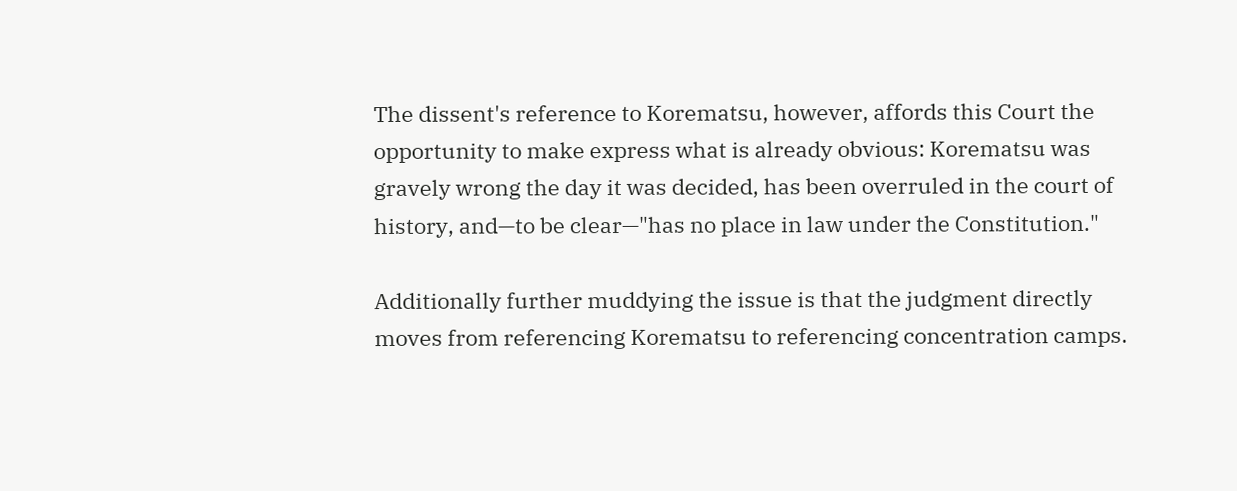The dissent's reference to Korematsu, however, affords this Court the opportunity to make express what is already obvious: Korematsu was gravely wrong the day it was decided, has been overruled in the court of history, and—to be clear—"has no place in law under the Constitution."

Additionally further muddying the issue is that the judgment directly moves from referencing Korematsu to referencing concentration camps.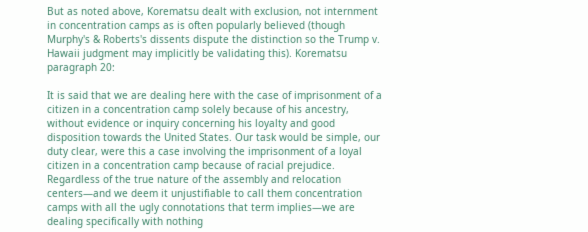But as noted above, Korematsu dealt with exclusion, not internment in concentration camps as is often popularly believed (though Murphy's & Roberts's dissents dispute the distinction so the Trump v. Hawaii judgment may implicitly be validating this). Korematsu paragraph 20:

It is said that we are dealing here with the case of imprisonment of a citizen in a concentration camp solely because of his ancestry, without evidence or inquiry concerning his loyalty and good disposition towards the United States. Our task would be simple, our duty clear, were this a case involving the imprisonment of a loyal citizen in a concentration camp because of racial prejudice. Regardless of the true nature of the assembly and relocation centers—and we deem it unjustifiable to call them concentration camps with all the ugly connotations that term implies—we are dealing specifically with nothing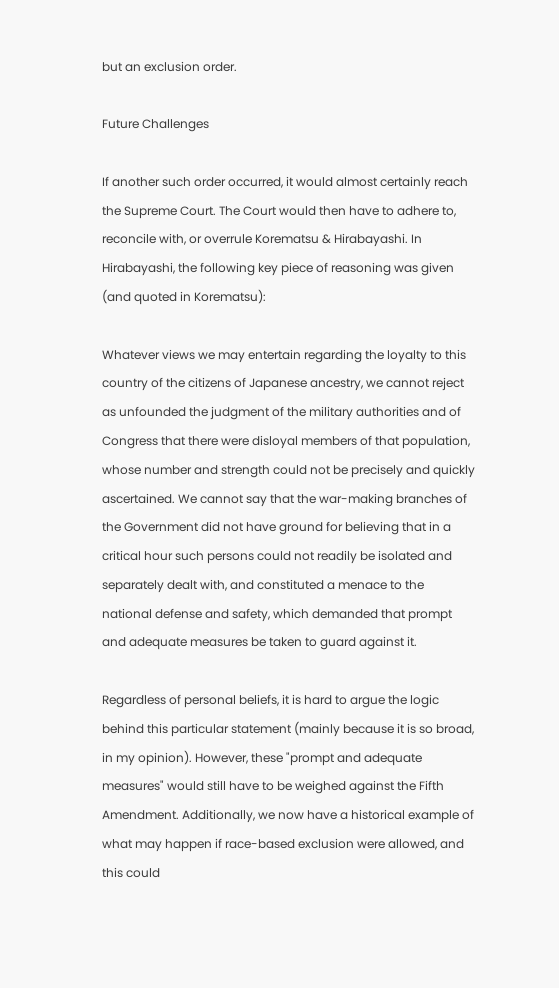but an exclusion order.

Future Challenges

If another such order occurred, it would almost certainly reach the Supreme Court. The Court would then have to adhere to, reconcile with, or overrule Korematsu & Hirabayashi. In Hirabayashi, the following key piece of reasoning was given (and quoted in Korematsu):

Whatever views we may entertain regarding the loyalty to this country of the citizens of Japanese ancestry, we cannot reject as unfounded the judgment of the military authorities and of Congress that there were disloyal members of that population, whose number and strength could not be precisely and quickly ascertained. We cannot say that the war-making branches of the Government did not have ground for believing that in a critical hour such persons could not readily be isolated and separately dealt with, and constituted a menace to the national defense and safety, which demanded that prompt and adequate measures be taken to guard against it.

Regardless of personal beliefs, it is hard to argue the logic behind this particular statement (mainly because it is so broad, in my opinion). However, these "prompt and adequate measures" would still have to be weighed against the Fifth Amendment. Additionally, we now have a historical example of what may happen if race-based exclusion were allowed, and this could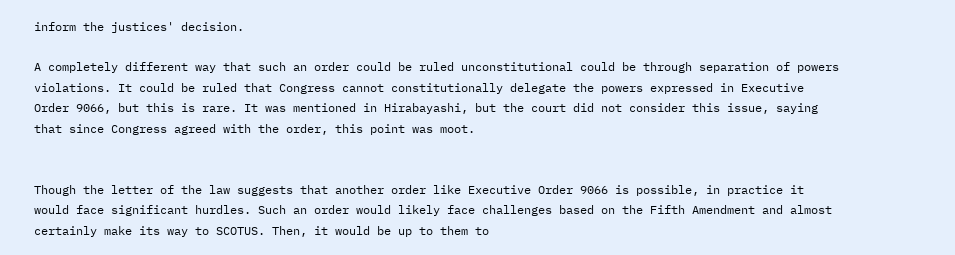inform the justices' decision.

A completely different way that such an order could be ruled unconstitutional could be through separation of powers violations. It could be ruled that Congress cannot constitutionally delegate the powers expressed in Executive Order 9066, but this is rare. It was mentioned in Hirabayashi, but the court did not consider this issue, saying that since Congress agreed with the order, this point was moot.


Though the letter of the law suggests that another order like Executive Order 9066 is possible, in practice it would face significant hurdles. Such an order would likely face challenges based on the Fifth Amendment and almost certainly make its way to SCOTUS. Then, it would be up to them to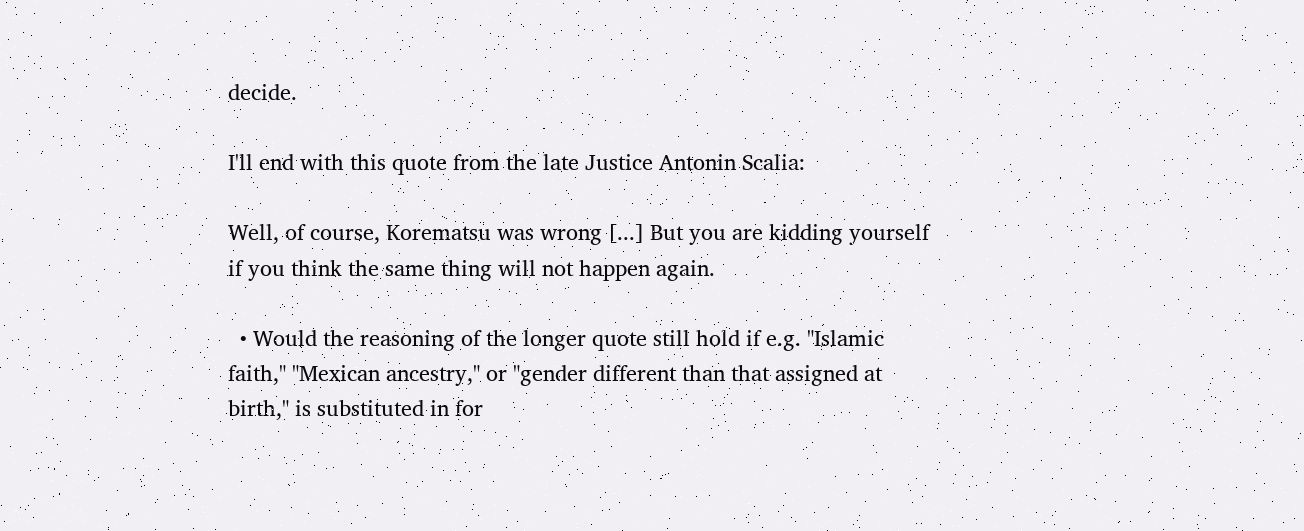decide.

I'll end with this quote from the late Justice Antonin Scalia:

Well, of course, Korematsu was wrong [...] But you are kidding yourself if you think the same thing will not happen again.

  • Would the reasoning of the longer quote still hold if e.g. "Islamic faith," "Mexican ancestry," or "gender different than that assigned at birth," is substituted in for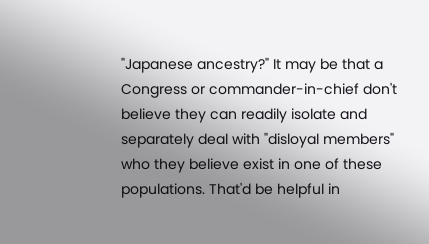"Japanese ancestry?" It may be that a Congress or commander-in-chief don't believe they can readily isolate and separately deal with "disloyal members" who they believe exist in one of these populations. That'd be helpful in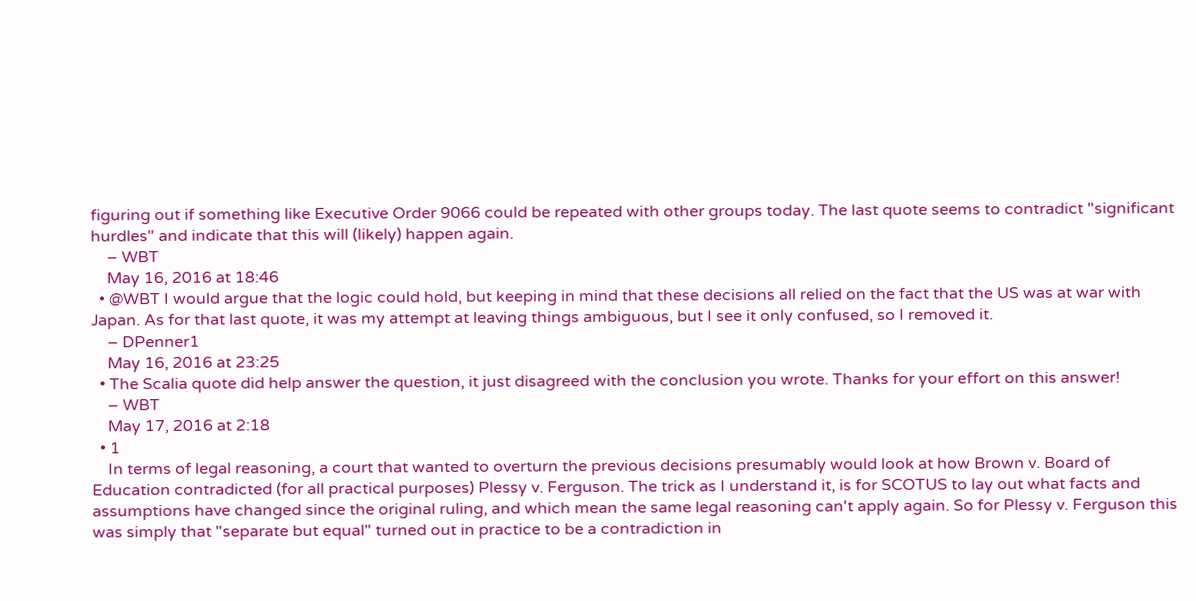figuring out if something like Executive Order 9066 could be repeated with other groups today. The last quote seems to contradict "significant hurdles" and indicate that this will (likely) happen again.
    – WBT
    May 16, 2016 at 18:46
  • @WBT I would argue that the logic could hold, but keeping in mind that these decisions all relied on the fact that the US was at war with Japan. As for that last quote, it was my attempt at leaving things ambiguous, but I see it only confused, so I removed it.
    – DPenner1
    May 16, 2016 at 23:25
  • The Scalia quote did help answer the question, it just disagreed with the conclusion you wrote. Thanks for your effort on this answer!
    – WBT
    May 17, 2016 at 2:18
  • 1
    In terms of legal reasoning, a court that wanted to overturn the previous decisions presumably would look at how Brown v. Board of Education contradicted (for all practical purposes) Plessy v. Ferguson. The trick as I understand it, is for SCOTUS to lay out what facts and assumptions have changed since the original ruling, and which mean the same legal reasoning can't apply again. So for Plessy v. Ferguson this was simply that "separate but equal" turned out in practice to be a contradiction in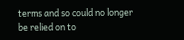terms and so could no longer be relied on to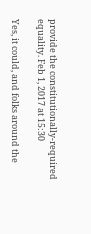provide the constitutionally-required equality. Feb 1, 2017 at 15:30

Yes, it could, and folks around the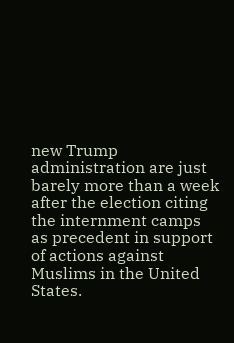new Trump administration are just barely more than a week after the election citing the internment camps as precedent in support of actions against Muslims in the United States.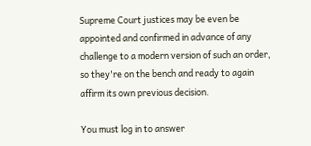Supreme Court justices may be even be appointed and confirmed in advance of any challenge to a modern version of such an order, so they're on the bench and ready to again affirm its own previous decision.

You must log in to answer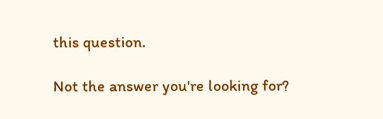this question.

Not the answer you're looking for?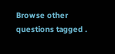Browse other questions tagged .